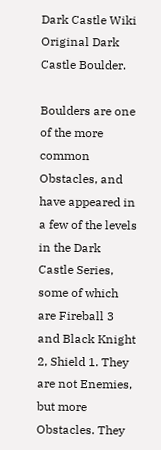Dark Castle Wiki
Original Dark Castle Boulder.

Boulders are one of the more common Obstacles, and have appeared in a few of the levels in the Dark Castle Series, some of which are Fireball 3 and Black Knight 2, Shield 1. They are not Enemies, but more Obstacles. They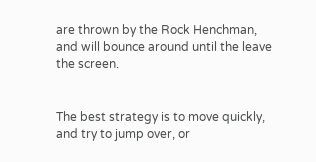are thrown by the Rock Henchman, and will bounce around until the leave the screen.


The best strategy is to move quickly, and try to jump over, or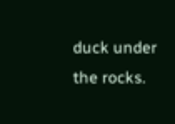duck under the rocks.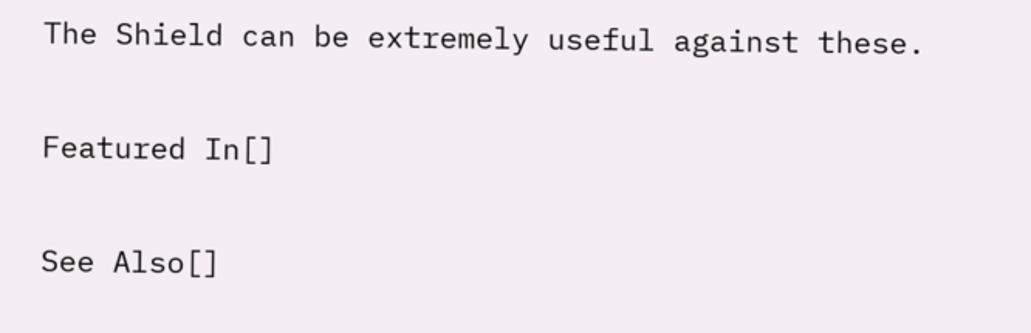The Shield can be extremely useful against these.

Featured In[]

See Also[]